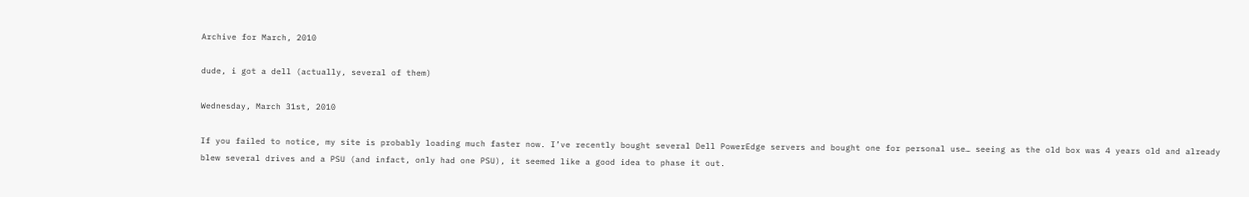Archive for March, 2010

dude, i got a dell (actually, several of them)

Wednesday, March 31st, 2010

If you failed to notice, my site is probably loading much faster now. I’ve recently bought several Dell PowerEdge servers and bought one for personal use… seeing as the old box was 4 years old and already blew several drives and a PSU (and infact, only had one PSU), it seemed like a good idea to phase it out.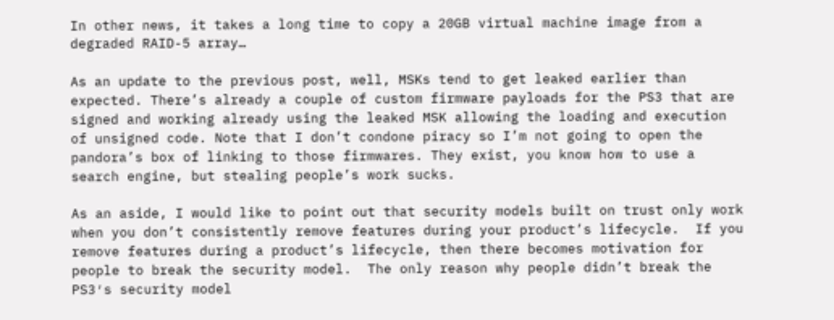In other news, it takes a long time to copy a 20GB virtual machine image from a degraded RAID-5 array…

As an update to the previous post, well, MSKs tend to get leaked earlier than expected. There’s already a couple of custom firmware payloads for the PS3 that are signed and working already using the leaked MSK allowing the loading and execution of unsigned code. Note that I don’t condone piracy so I’m not going to open the pandora’s box of linking to those firmwares. They exist, you know how to use a search engine, but stealing people’s work sucks.

As an aside, I would like to point out that security models built on trust only work when you don’t consistently remove features during your product’s lifecycle.  If you remove features during a product’s lifecycle, then there becomes motivation for people to break the security model.  The only reason why people didn’t break the PS3′s security model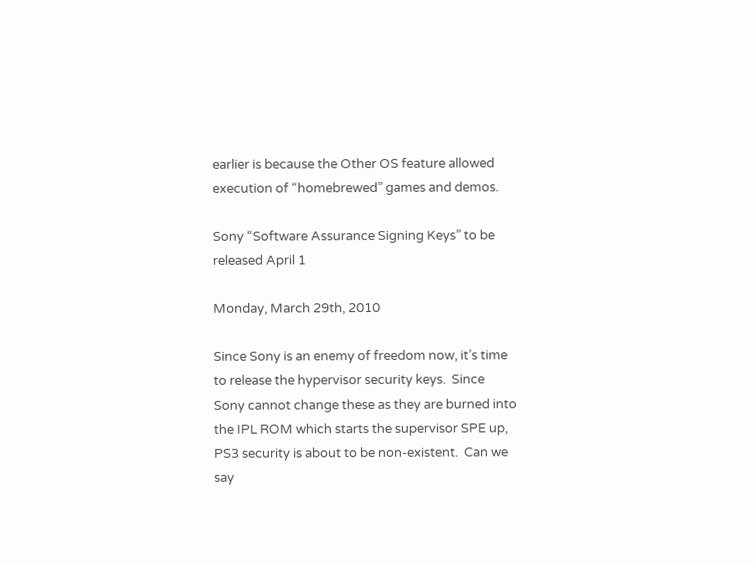earlier is because the Other OS feature allowed execution of “homebrewed” games and demos.

Sony “Software Assurance Signing Keys” to be released April 1

Monday, March 29th, 2010

Since Sony is an enemy of freedom now, it’s time to release the hypervisor security keys.  Since Sony cannot change these as they are burned into the IPL ROM which starts the supervisor SPE up, PS3 security is about to be non-existent.  Can we say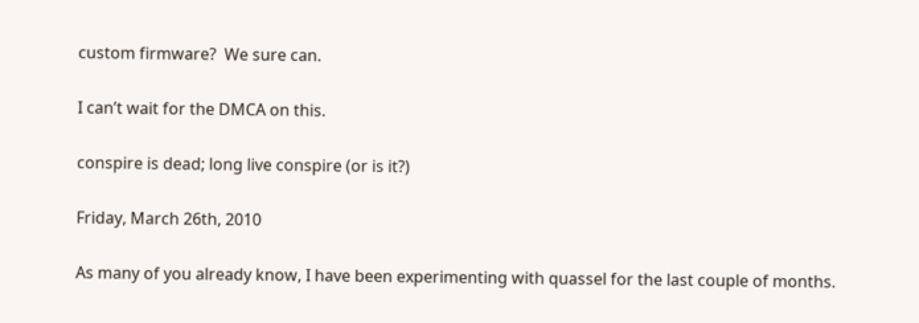custom firmware?  We sure can.

I can’t wait for the DMCA on this.

conspire is dead; long live conspire (or is it?)

Friday, March 26th, 2010

As many of you already know, I have been experimenting with quassel for the last couple of months.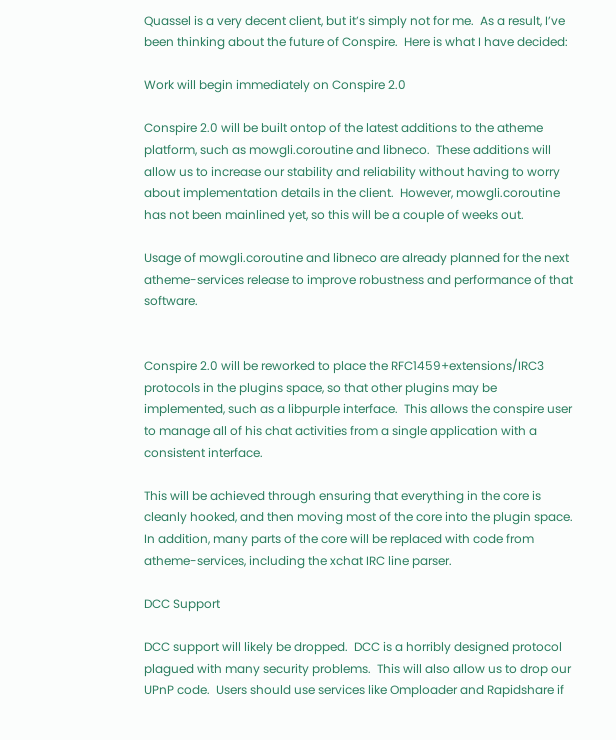Quassel is a very decent client, but it’s simply not for me.  As a result, I’ve been thinking about the future of Conspire.  Here is what I have decided:

Work will begin immediately on Conspire 2.0

Conspire 2.0 will be built ontop of the latest additions to the atheme platform, such as mowgli.coroutine and libneco.  These additions will allow us to increase our stability and reliability without having to worry about implementation details in the client.  However, mowgli.coroutine has not been mainlined yet, so this will be a couple of weeks out.

Usage of mowgli.coroutine and libneco are already planned for the next atheme-services release to improve robustness and performance of that software.


Conspire 2.0 will be reworked to place the RFC1459+extensions/IRC3 protocols in the plugins space, so that other plugins may be implemented, such as a libpurple interface.  This allows the conspire user to manage all of his chat activities from a single application with a consistent interface.

This will be achieved through ensuring that everything in the core is cleanly hooked, and then moving most of the core into the plugin space.  In addition, many parts of the core will be replaced with code from atheme-services, including the xchat IRC line parser.

DCC Support

DCC support will likely be dropped.  DCC is a horribly designed protocol plagued with many security problems.  This will also allow us to drop our UPnP code.  Users should use services like Omploader and Rapidshare if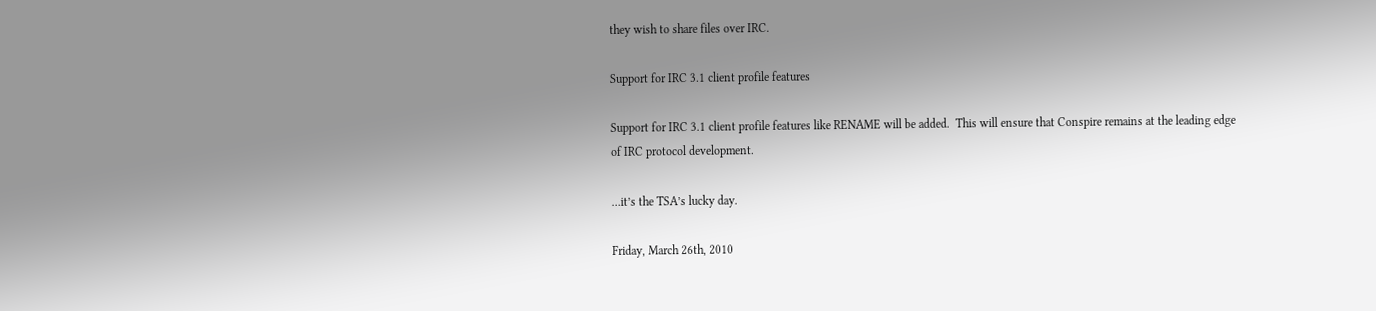they wish to share files over IRC.

Support for IRC 3.1 client profile features

Support for IRC 3.1 client profile features like RENAME will be added.  This will ensure that Conspire remains at the leading edge of IRC protocol development.

…it’s the TSA’s lucky day.

Friday, March 26th, 2010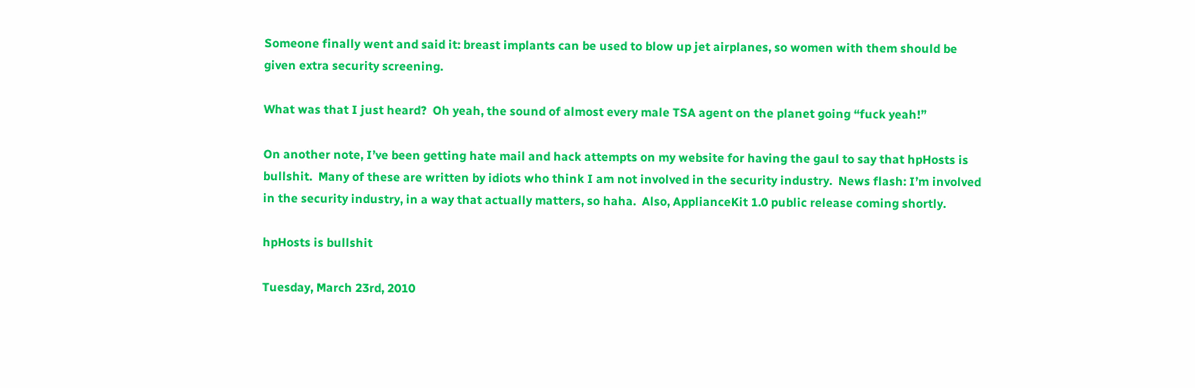Someone finally went and said it: breast implants can be used to blow up jet airplanes, so women with them should be given extra security screening.

What was that I just heard?  Oh yeah, the sound of almost every male TSA agent on the planet going “fuck yeah!”

On another note, I’ve been getting hate mail and hack attempts on my website for having the gaul to say that hpHosts is bullshit.  Many of these are written by idiots who think I am not involved in the security industry.  News flash: I’m involved in the security industry, in a way that actually matters, so haha.  Also, ApplianceKit 1.0 public release coming shortly.

hpHosts is bullshit

Tuesday, March 23rd, 2010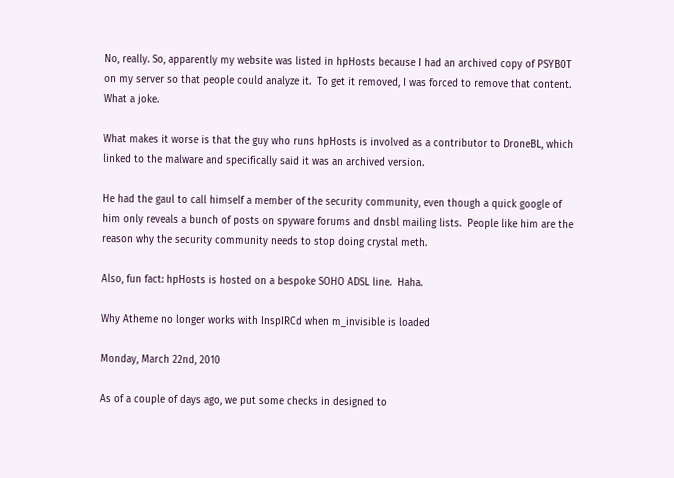No, really. So, apparently my website was listed in hpHosts because I had an archived copy of PSYB0T on my server so that people could analyze it.  To get it removed, I was forced to remove that content.  What a joke.

What makes it worse is that the guy who runs hpHosts is involved as a contributor to DroneBL, which linked to the malware and specifically said it was an archived version.

He had the gaul to call himself a member of the security community, even though a quick google of him only reveals a bunch of posts on spyware forums and dnsbl mailing lists.  People like him are the reason why the security community needs to stop doing crystal meth.

Also, fun fact: hpHosts is hosted on a bespoke SOHO ADSL line.  Haha.

Why Atheme no longer works with InspIRCd when m_invisible is loaded

Monday, March 22nd, 2010

As of a couple of days ago, we put some checks in designed to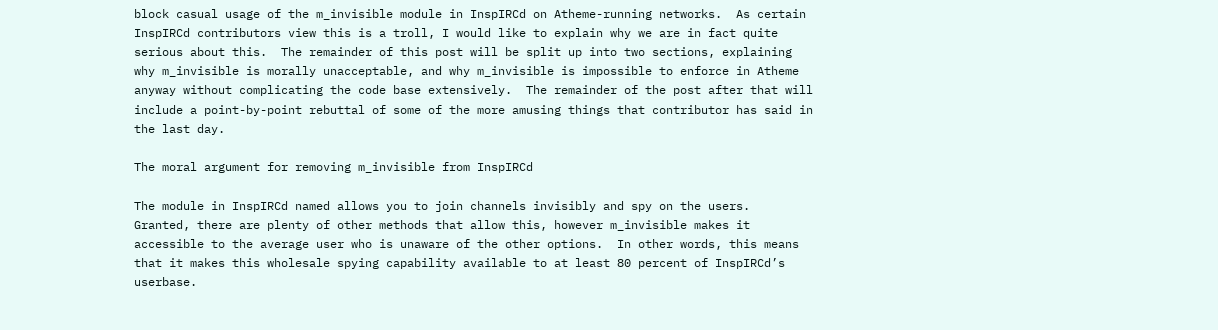block casual usage of the m_invisible module in InspIRCd on Atheme-running networks.  As certain InspIRCd contributors view this is a troll, I would like to explain why we are in fact quite serious about this.  The remainder of this post will be split up into two sections, explaining why m_invisible is morally unacceptable, and why m_invisible is impossible to enforce in Atheme anyway without complicating the code base extensively.  The remainder of the post after that will include a point-by-point rebuttal of some of the more amusing things that contributor has said in the last day.

The moral argument for removing m_invisible from InspIRCd

The module in InspIRCd named allows you to join channels invisibly and spy on the users.  Granted, there are plenty of other methods that allow this, however m_invisible makes it accessible to the average user who is unaware of the other options.  In other words, this means that it makes this wholesale spying capability available to at least 80 percent of InspIRCd’s userbase.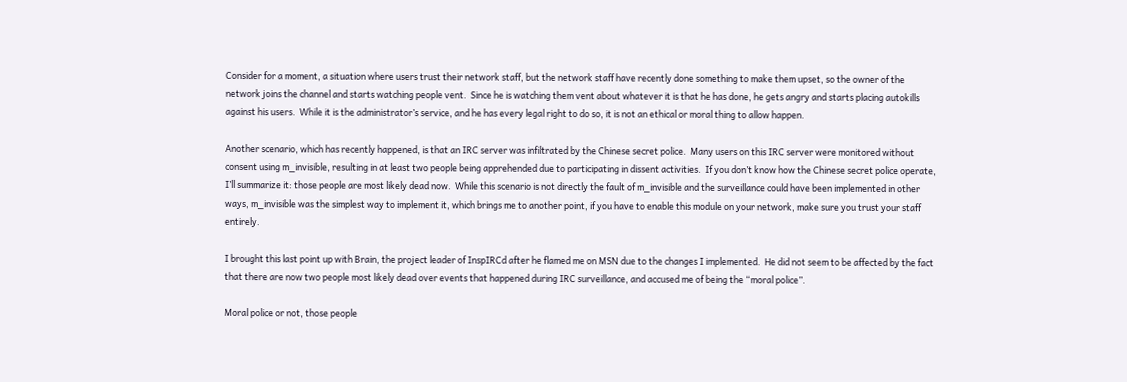Consider for a moment, a situation where users trust their network staff, but the network staff have recently done something to make them upset, so the owner of the network joins the channel and starts watching people vent.  Since he is watching them vent about whatever it is that he has done, he gets angry and starts placing autokills against his users.  While it is the administrator’s service, and he has every legal right to do so, it is not an ethical or moral thing to allow happen.

Another scenario, which has recently happened, is that an IRC server was infiltrated by the Chinese secret police.  Many users on this IRC server were monitored without consent using m_invisible, resulting in at least two people being apprehended due to participating in dissent activities.  If you don’t know how the Chinese secret police operate, I’ll summarize it: those people are most likely dead now.  While this scenario is not directly the fault of m_invisible and the surveillance could have been implemented in other ways, m_invisible was the simplest way to implement it, which brings me to another point, if you have to enable this module on your network, make sure you trust your staff entirely.

I brought this last point up with Brain, the project leader of InspIRCd after he flamed me on MSN due to the changes I implemented.  He did not seem to be affected by the fact that there are now two people most likely dead over events that happened during IRC surveillance, and accused me of being the “moral police”.

Moral police or not, those people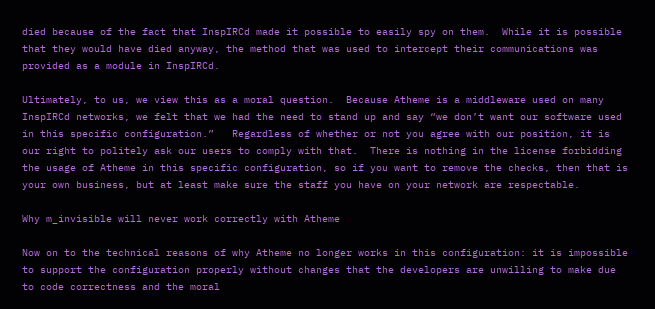died because of the fact that InspIRCd made it possible to easily spy on them.  While it is possible that they would have died anyway, the method that was used to intercept their communications was provided as a module in InspIRCd.

Ultimately, to us, we view this as a moral question.  Because Atheme is a middleware used on many InspIRCd networks, we felt that we had the need to stand up and say “we don’t want our software used in this specific configuration.”   Regardless of whether or not you agree with our position, it is our right to politely ask our users to comply with that.  There is nothing in the license forbidding the usage of Atheme in this specific configuration, so if you want to remove the checks, then that is your own business, but at least make sure the staff you have on your network are respectable.

Why m_invisible will never work correctly with Atheme

Now on to the technical reasons of why Atheme no longer works in this configuration: it is impossible to support the configuration properly without changes that the developers are unwilling to make due to code correctness and the moral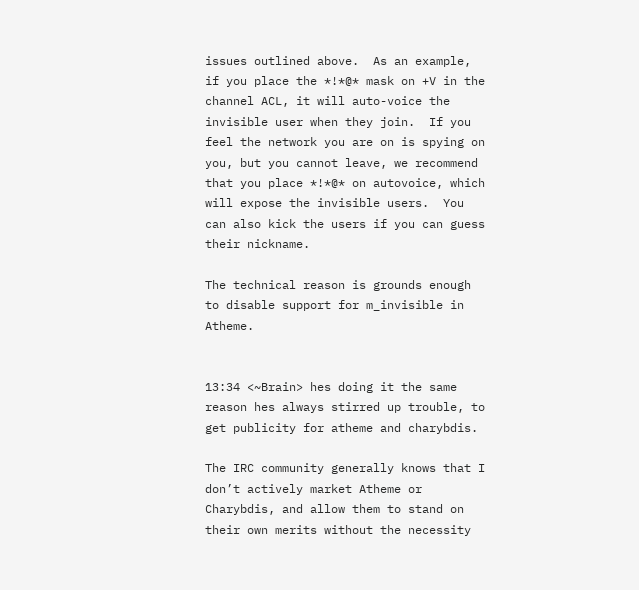issues outlined above.  As an example, if you place the *!*@* mask on +V in the channel ACL, it will auto-voice the invisible user when they join.  If you feel the network you are on is spying on you, but you cannot leave, we recommend that you place *!*@* on autovoice, which will expose the invisible users.  You can also kick the users if you can guess their nickname.

The technical reason is grounds enough to disable support for m_invisible in Atheme.


13:34 <~Brain> hes doing it the same reason hes always stirred up trouble, to get publicity for atheme and charybdis.

The IRC community generally knows that I don’t actively market Atheme or Charybdis, and allow them to stand on their own merits without the necessity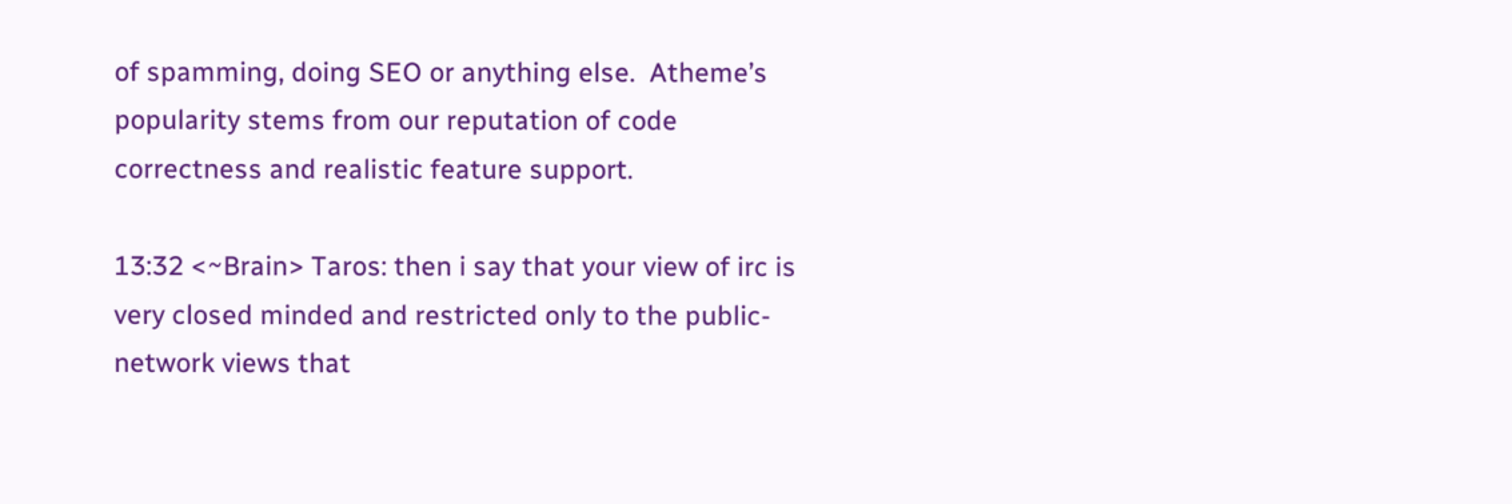of spamming, doing SEO or anything else.  Atheme’s popularity stems from our reputation of code correctness and realistic feature support.

13:32 <~Brain> Taros: then i say that your view of irc is very closed minded and restricted only to the public-network views that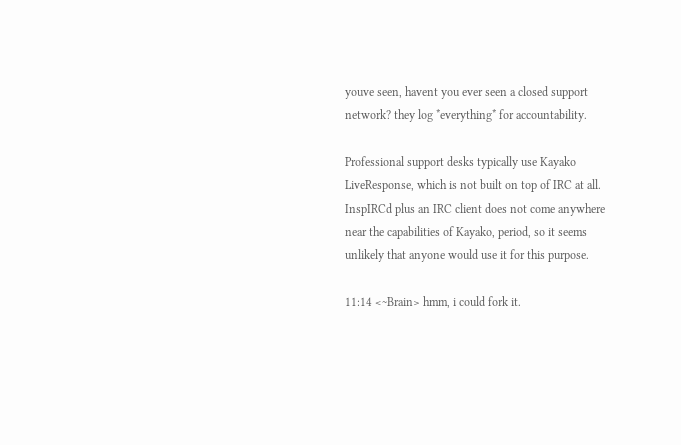youve seen, havent you ever seen a closed support network? they log *everything* for accountability.

Professional support desks typically use Kayako LiveResponse, which is not built on top of IRC at all.  InspIRCd plus an IRC client does not come anywhere near the capabilities of Kayako, period, so it seems unlikely that anyone would use it for this purpose.

11:14 <~Brain> hmm, i could fork it.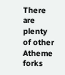There are plenty of other Atheme forks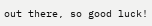out there, so good luck!